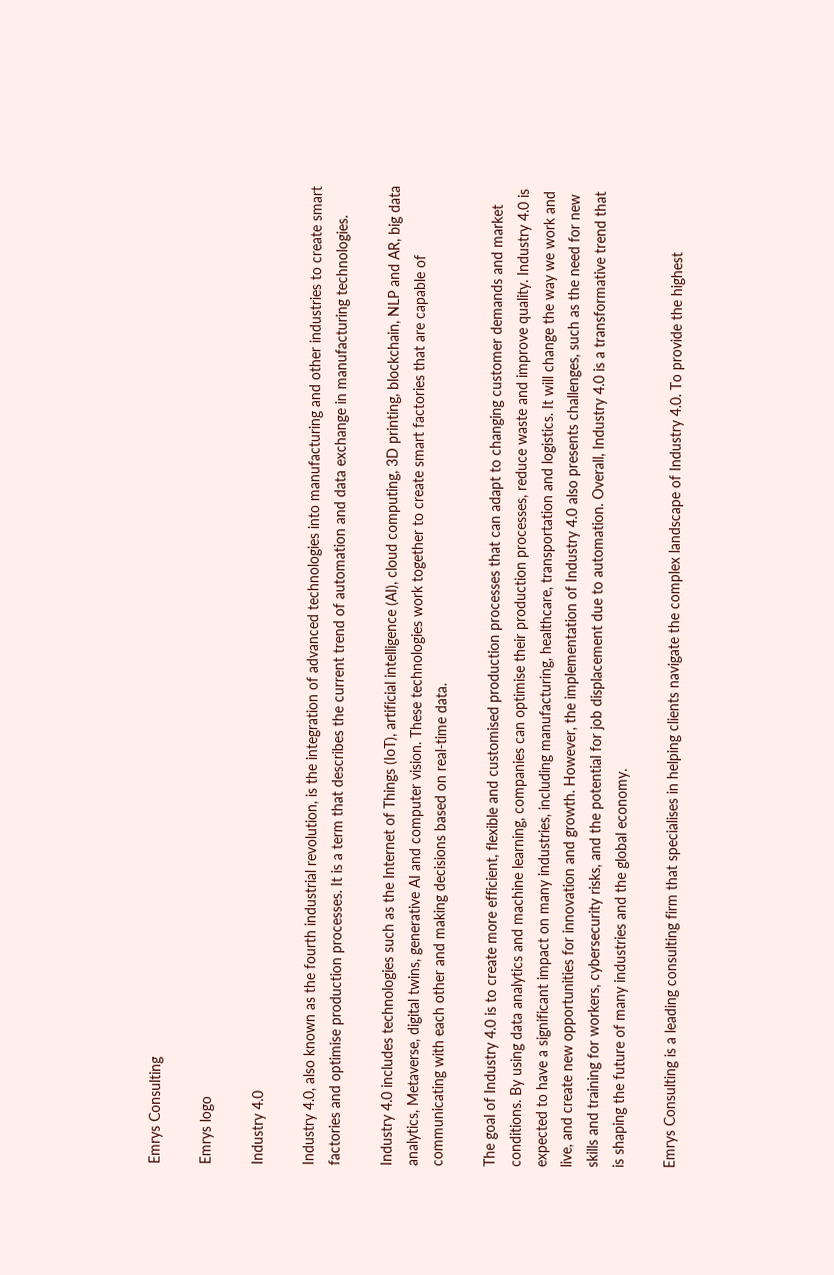Emrys Consulting

Emrys logo

Industry 4.0

Industry 4.0, also known as the fourth industrial revolution, is the integration of advanced technologies into manufacturing and other industries to create smart factories and optimise production processes. It is a term that describes the current trend of automation and data exchange in manufacturing technologies.

Industry 4.0 includes technologies such as the Internet of Things (IoT), artificial intelligence (AI), cloud computing, 3D printing, blockchain, NLP and AR, big data analytics, Metaverse, digital twins, generative AI and computer vision. These technologies work together to create smart factories that are capable of communicating with each other and making decisions based on real-time data.

The goal of Industry 4.0 is to create more efficient, flexible and customised production processes that can adapt to changing customer demands and market conditions. By using data analytics and machine learning, companies can optimise their production processes, reduce waste and improve quality. Industry 4.0 is expected to have a significant impact on many industries, including manufacturing, healthcare, transportation and logistics. It will change the way we work and live, and create new opportunities for innovation and growth. However, the implementation of Industry 4.0 also presents challenges, such as the need for new skills and training for workers, cybersecurity risks, and the potential for job displacement due to automation. Overall, Industry 4.0 is a transformative trend that is shaping the future of many industries and the global economy.

Emrys Consulting is a leading consulting firm that specialises in helping clients navigate the complex landscape of Industry 4.0. To provide the highest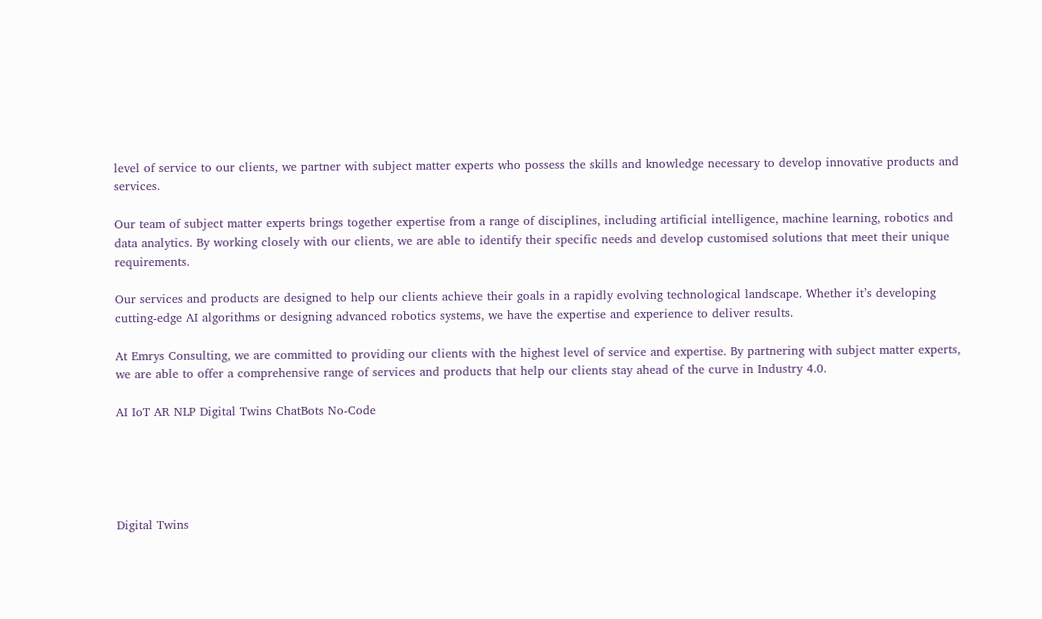level of service to our clients, we partner with subject matter experts who possess the skills and knowledge necessary to develop innovative products and services.

Our team of subject matter experts brings together expertise from a range of disciplines, including artificial intelligence, machine learning, robotics and data analytics. By working closely with our clients, we are able to identify their specific needs and develop customised solutions that meet their unique requirements.

Our services and products are designed to help our clients achieve their goals in a rapidly evolving technological landscape. Whether it’s developing cutting-edge AI algorithms or designing advanced robotics systems, we have the expertise and experience to deliver results.

At Emrys Consulting, we are committed to providing our clients with the highest level of service and expertise. By partnering with subject matter experts, we are able to offer a comprehensive range of services and products that help our clients stay ahead of the curve in Industry 4.0.

AI IoT AR NLP Digital Twins ChatBots No-Code





Digital Twins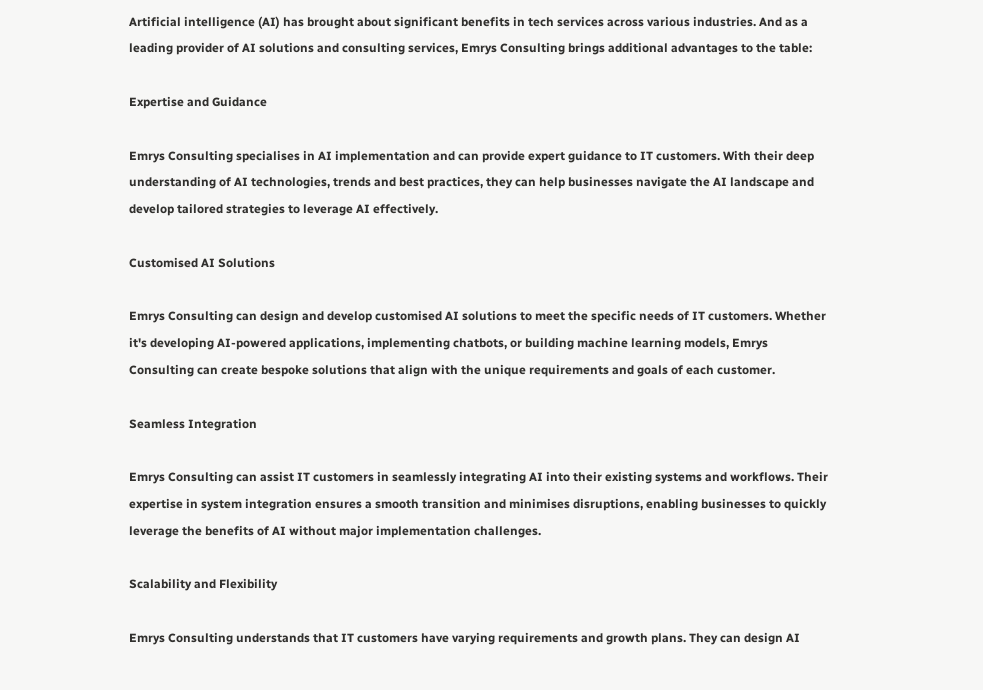Artificial intelligence (AI) has brought about significant benefits in tech services across various industries. And as a leading provider of AI solutions and consulting services, Emrys Consulting brings additional advantages to the table:

Expertise and Guidance

Emrys Consulting specialises in AI implementation and can provide expert guidance to IT customers. With their deep understanding of AI technologies, trends and best practices, they can help businesses navigate the AI landscape and develop tailored strategies to leverage AI effectively.

Customised AI Solutions

Emrys Consulting can design and develop customised AI solutions to meet the specific needs of IT customers. Whether it's developing AI-powered applications, implementing chatbots, or building machine learning models, Emrys Consulting can create bespoke solutions that align with the unique requirements and goals of each customer.

Seamless Integration

Emrys Consulting can assist IT customers in seamlessly integrating AI into their existing systems and workflows. Their expertise in system integration ensures a smooth transition and minimises disruptions, enabling businesses to quickly leverage the benefits of AI without major implementation challenges.

Scalability and Flexibility

Emrys Consulting understands that IT customers have varying requirements and growth plans. They can design AI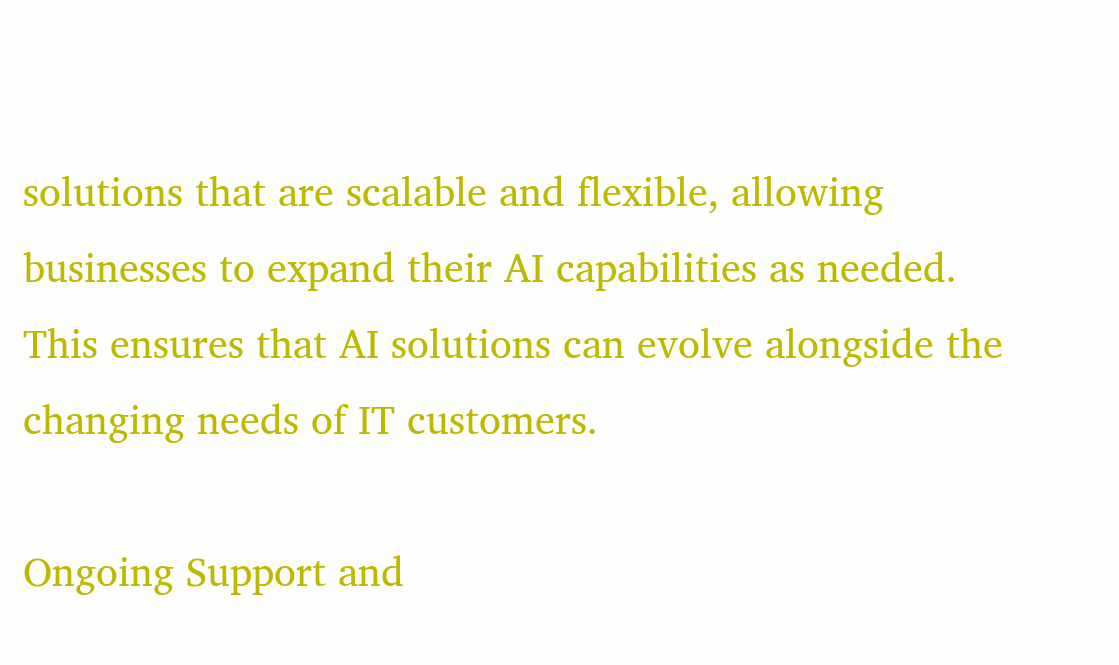solutions that are scalable and flexible, allowing businesses to expand their AI capabilities as needed. This ensures that AI solutions can evolve alongside the changing needs of IT customers.

Ongoing Support and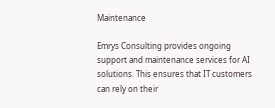Maintenance

Emrys Consulting provides ongoing support and maintenance services for AI solutions. This ensures that IT customers can rely on their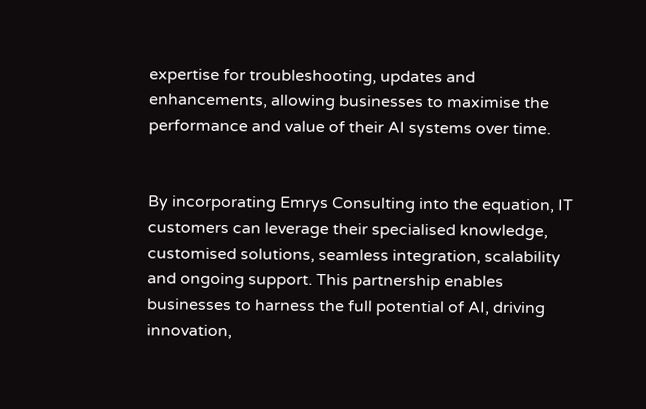expertise for troubleshooting, updates and enhancements, allowing businesses to maximise the performance and value of their AI systems over time.


By incorporating Emrys Consulting into the equation, IT customers can leverage their specialised knowledge, customised solutions, seamless integration, scalability and ongoing support. This partnership enables businesses to harness the full potential of AI, driving innovation,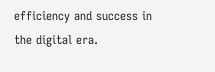efficiency and success in the digital era.